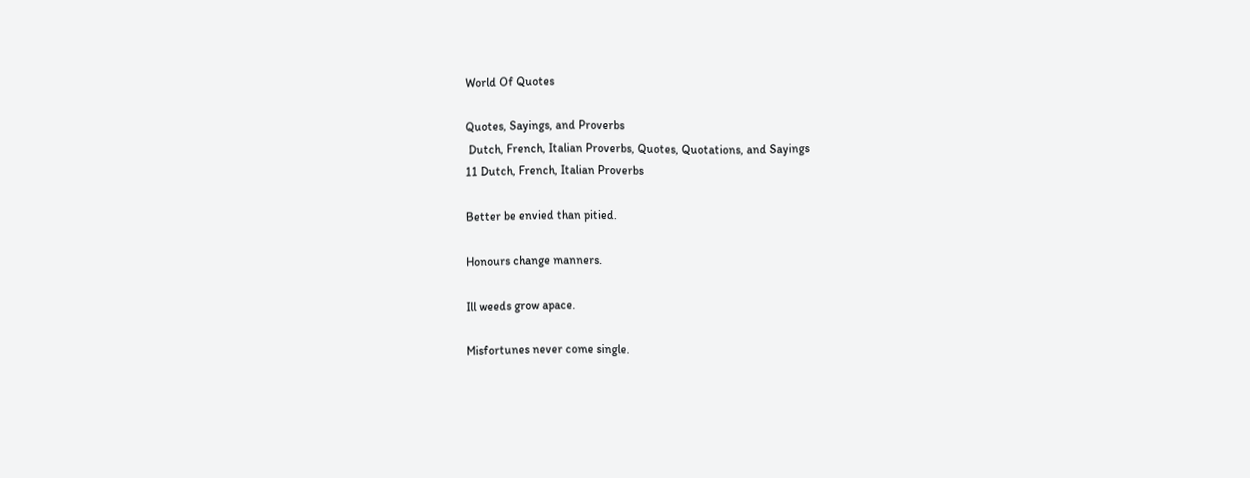World Of Quotes

Quotes, Sayings, and Proverbs
 Dutch, French, Italian Proverbs, Quotes, Quotations, and Sayings
11 Dutch, French, Italian Proverbs

Better be envied than pitied.

Honours change manners.

Ill weeds grow apace.

Misfortunes never come single.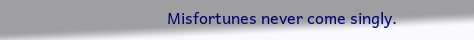Misfortunes never come singly.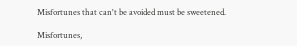Misfortunes that can't be avoided must be sweetened.

Misfortunes,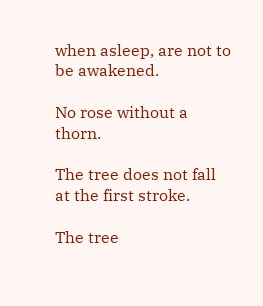when asleep, are not to be awakened.

No rose without a thorn.

The tree does not fall at the first stroke.

The tree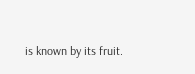is known by its fruit.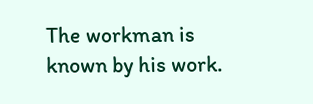The workman is known by his work.